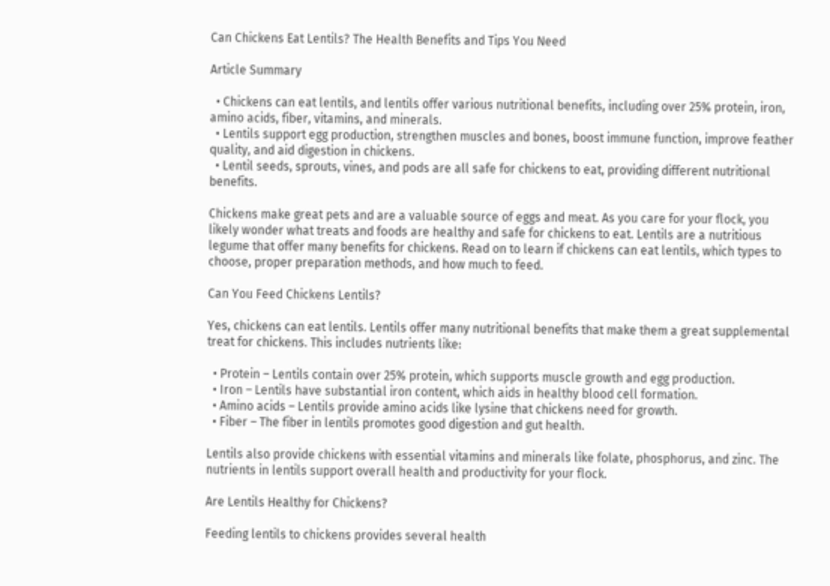Can Chickens Eat Lentils? The Health Benefits and Tips You Need

Article Summary

  • Chickens can eat lentils, and lentils offer various nutritional benefits, including over 25% protein, iron, amino acids, fiber, vitamins, and minerals.
  • Lentils support egg production, strengthen muscles and bones, boost immune function, improve feather quality, and aid digestion in chickens.
  • Lentil seeds, sprouts, vines, and pods are all safe for chickens to eat, providing different nutritional benefits.

Chickens make great pets and are a valuable source of eggs and meat. As you care for your flock, you likely wonder what treats and foods are healthy and safe for chickens to eat. Lentils are a nutritious legume that offer many benefits for chickens. Read on to learn if chickens can eat lentils, which types to choose, proper preparation methods, and how much to feed.

Can You Feed Chickens Lentils?

Yes, chickens can eat lentils. Lentils offer many nutritional benefits that make them a great supplemental treat for chickens. This includes nutrients like:

  • Protein – Lentils contain over 25% protein, which supports muscle growth and egg production.
  • Iron – Lentils have substantial iron content, which aids in healthy blood cell formation.
  • Amino acids – Lentils provide amino acids like lysine that chickens need for growth.
  • Fiber – The fiber in lentils promotes good digestion and gut health.

Lentils also provide chickens with essential vitamins and minerals like folate, phosphorus, and zinc. The nutrients in lentils support overall health and productivity for your flock.

Are Lentils Healthy for Chickens?

Feeding lentils to chickens provides several health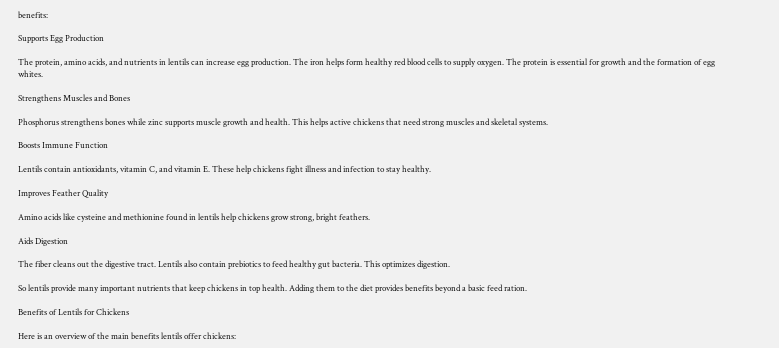benefits:

Supports Egg Production

The protein, amino acids, and nutrients in lentils can increase egg production. The iron helps form healthy red blood cells to supply oxygen. The protein is essential for growth and the formation of egg whites.

Strengthens Muscles and Bones

Phosphorus strengthens bones while zinc supports muscle growth and health. This helps active chickens that need strong muscles and skeletal systems.

Boosts Immune Function

Lentils contain antioxidants, vitamin C, and vitamin E. These help chickens fight illness and infection to stay healthy.

Improves Feather Quality

Amino acids like cysteine and methionine found in lentils help chickens grow strong, bright feathers.

Aids Digestion

The fiber cleans out the digestive tract. Lentils also contain prebiotics to feed healthy gut bacteria. This optimizes digestion.

So lentils provide many important nutrients that keep chickens in top health. Adding them to the diet provides benefits beyond a basic feed ration.

Benefits of Lentils for Chickens

Here is an overview of the main benefits lentils offer chickens: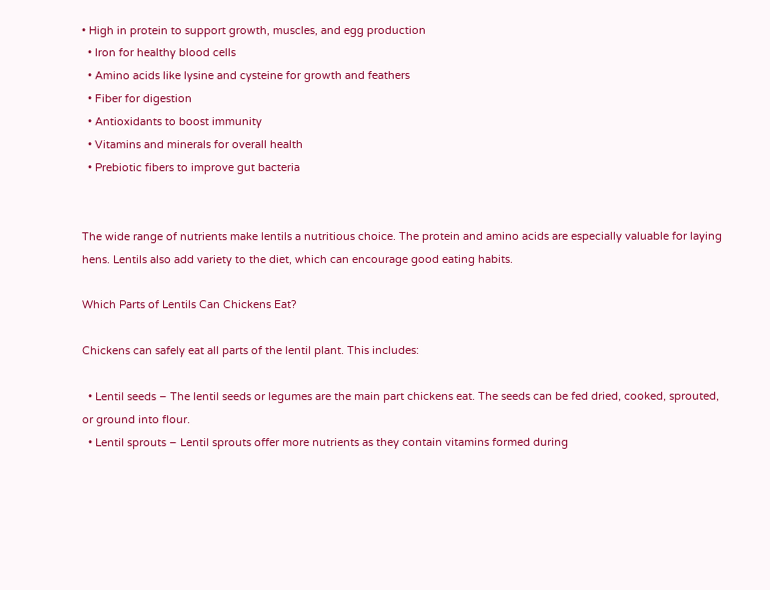• High in protein to support growth, muscles, and egg production
  • Iron for healthy blood cells
  • Amino acids like lysine and cysteine for growth and feathers
  • Fiber for digestion
  • Antioxidants to boost immunity
  • Vitamins and minerals for overall health
  • Prebiotic fibers to improve gut bacteria


The wide range of nutrients make lentils a nutritious choice. The protein and amino acids are especially valuable for laying hens. Lentils also add variety to the diet, which can encourage good eating habits.

Which Parts of Lentils Can Chickens Eat?

Chickens can safely eat all parts of the lentil plant. This includes:

  • Lentil seeds – The lentil seeds or legumes are the main part chickens eat. The seeds can be fed dried, cooked, sprouted, or ground into flour.
  • Lentil sprouts – Lentil sprouts offer more nutrients as they contain vitamins formed during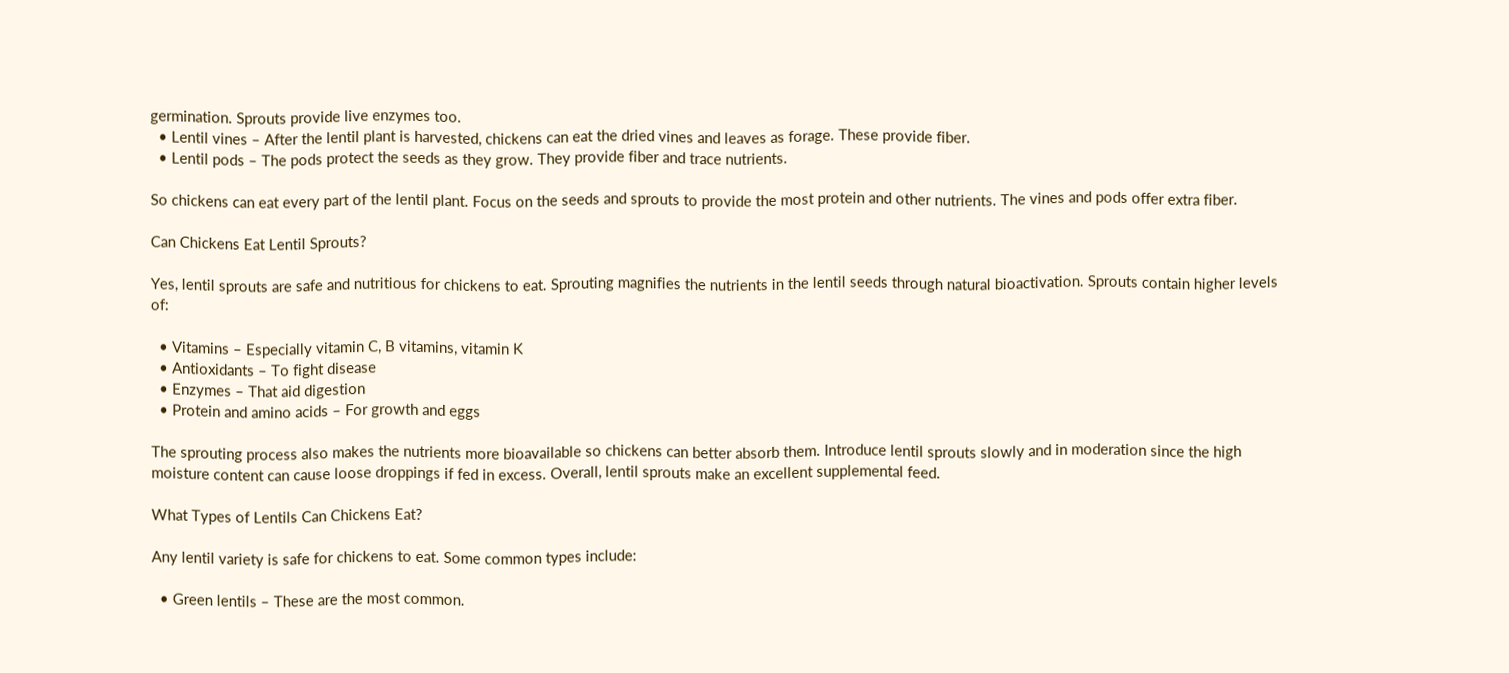germination. Sprouts provide live enzymes too.
  • Lentil vines – After the lentil plant is harvested, chickens can eat the dried vines and leaves as forage. These provide fiber.
  • Lentil pods – The pods protect the seeds as they grow. They provide fiber and trace nutrients.

So chickens can eat every part of the lentil plant. Focus on the seeds and sprouts to provide the most protein and other nutrients. The vines and pods offer extra fiber.

Can Chickens Eat Lentil Sprouts?

Yes, lentil sprouts are safe and nutritious for chickens to eat. Sprouting magnifies the nutrients in the lentil seeds through natural bioactivation. Sprouts contain higher levels of:

  • Vitamins – Especially vitamin C, B vitamins, vitamin K
  • Antioxidants – To fight disease
  • Enzymes – That aid digestion
  • Protein and amino acids – For growth and eggs

The sprouting process also makes the nutrients more bioavailable so chickens can better absorb them. Introduce lentil sprouts slowly and in moderation since the high moisture content can cause loose droppings if fed in excess. Overall, lentil sprouts make an excellent supplemental feed.

What Types of Lentils Can Chickens Eat?

Any lentil variety is safe for chickens to eat. Some common types include:

  • Green lentils – These are the most common.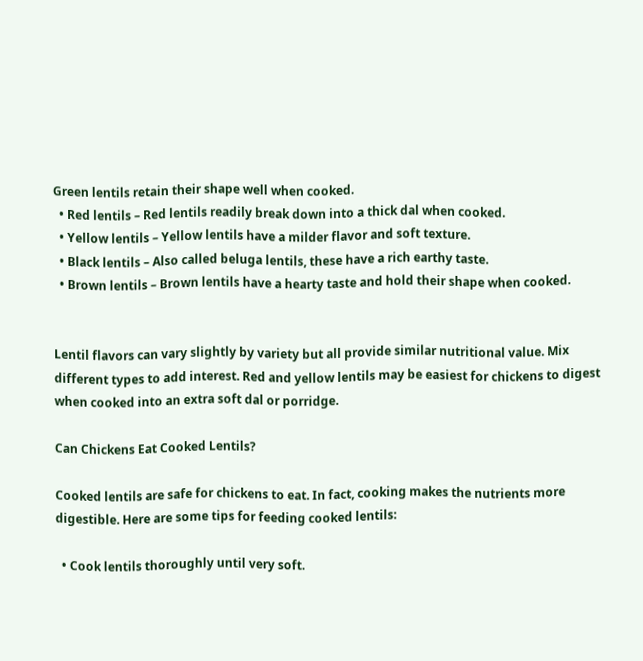Green lentils retain their shape well when cooked.
  • Red lentils – Red lentils readily break down into a thick dal when cooked.
  • Yellow lentils – Yellow lentils have a milder flavor and soft texture.
  • Black lentils – Also called beluga lentils, these have a rich earthy taste.
  • Brown lentils – Brown lentils have a hearty taste and hold their shape when cooked.


Lentil flavors can vary slightly by variety but all provide similar nutritional value. Mix different types to add interest. Red and yellow lentils may be easiest for chickens to digest when cooked into an extra soft dal or porridge.

Can Chickens Eat Cooked Lentils?

Cooked lentils are safe for chickens to eat. In fact, cooking makes the nutrients more digestible. Here are some tips for feeding cooked lentils:

  • Cook lentils thoroughly until very soft.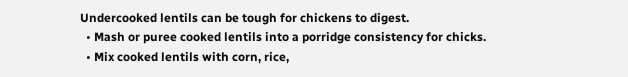Undercooked lentils can be tough for chickens to digest.
  • Mash or puree cooked lentils into a porridge consistency for chicks.
  • Mix cooked lentils with corn, rice,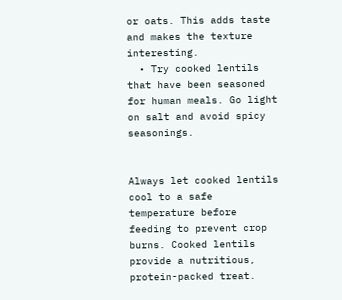or oats. This adds taste and makes the texture interesting.
  • Try cooked lentils that have been seasoned for human meals. Go light on salt and avoid spicy seasonings.


Always let cooked lentils cool to a safe temperature before feeding to prevent crop burns. Cooked lentils provide a nutritious, protein-packed treat.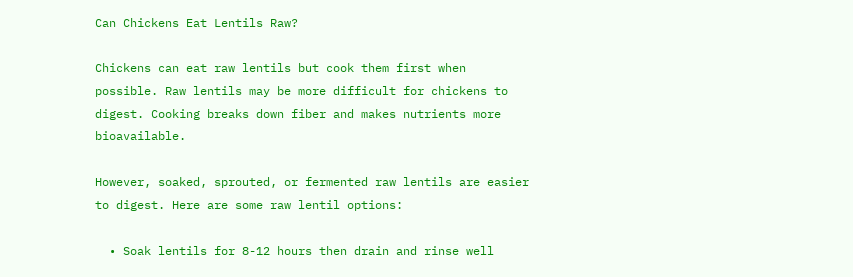Can Chickens Eat Lentils Raw?

Chickens can eat raw lentils but cook them first when possible. Raw lentils may be more difficult for chickens to digest. Cooking breaks down fiber and makes nutrients more bioavailable.

However, soaked, sprouted, or fermented raw lentils are easier to digest. Here are some raw lentil options:

  • Soak lentils for 8-12 hours then drain and rinse well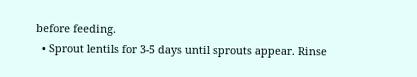before feeding.
  • Sprout lentils for 3-5 days until sprouts appear. Rinse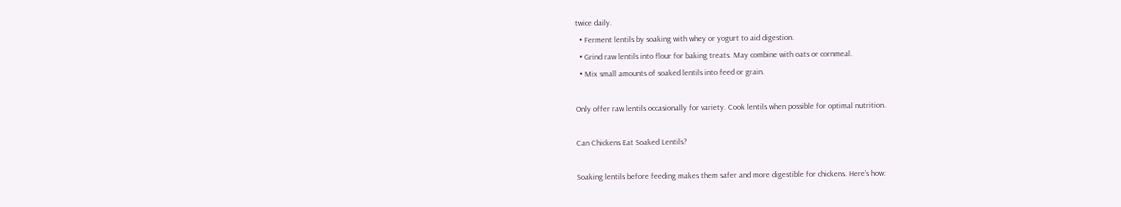twice daily.
  • Ferment lentils by soaking with whey or yogurt to aid digestion.
  • Grind raw lentils into flour for baking treats. May combine with oats or cornmeal.
  • Mix small amounts of soaked lentils into feed or grain.

Only offer raw lentils occasionally for variety. Cook lentils when possible for optimal nutrition.

Can Chickens Eat Soaked Lentils?

Soaking lentils before feeding makes them safer and more digestible for chickens. Here’s how: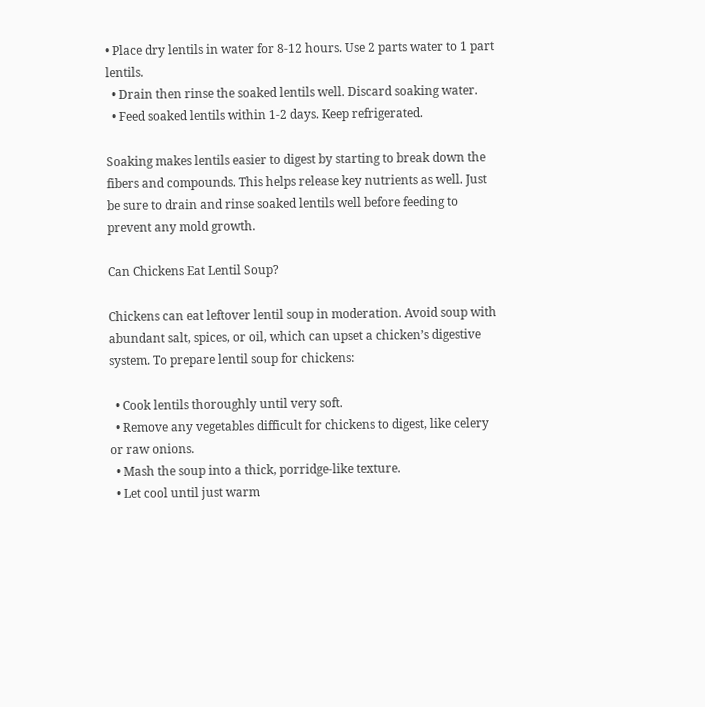• Place dry lentils in water for 8-12 hours. Use 2 parts water to 1 part lentils.
  • Drain then rinse the soaked lentils well. Discard soaking water.
  • Feed soaked lentils within 1-2 days. Keep refrigerated.

Soaking makes lentils easier to digest by starting to break down the fibers and compounds. This helps release key nutrients as well. Just be sure to drain and rinse soaked lentils well before feeding to prevent any mold growth.

Can Chickens Eat Lentil Soup?

Chickens can eat leftover lentil soup in moderation. Avoid soup with abundant salt, spices, or oil, which can upset a chicken’s digestive system. To prepare lentil soup for chickens:

  • Cook lentils thoroughly until very soft.
  • Remove any vegetables difficult for chickens to digest, like celery or raw onions.
  • Mash the soup into a thick, porridge-like texture.
  • Let cool until just warm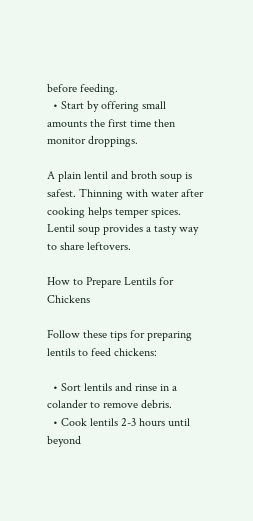before feeding.
  • Start by offering small amounts the first time then monitor droppings.

A plain lentil and broth soup is safest. Thinning with water after cooking helps temper spices. Lentil soup provides a tasty way to share leftovers.

How to Prepare Lentils for Chickens

Follow these tips for preparing lentils to feed chickens:

  • Sort lentils and rinse in a colander to remove debris.
  • Cook lentils 2-3 hours until beyond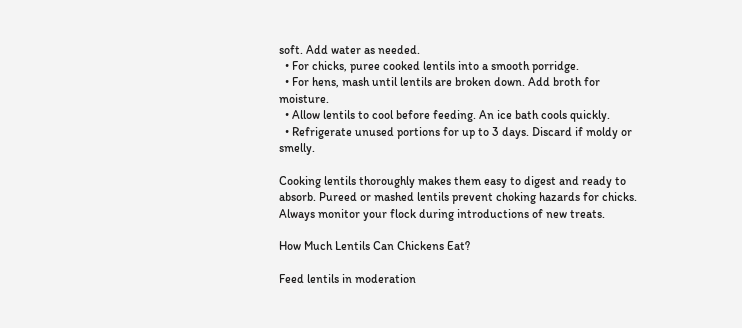soft. Add water as needed.
  • For chicks, puree cooked lentils into a smooth porridge.
  • For hens, mash until lentils are broken down. Add broth for moisture.
  • Allow lentils to cool before feeding. An ice bath cools quickly.
  • Refrigerate unused portions for up to 3 days. Discard if moldy or smelly.

Cooking lentils thoroughly makes them easy to digest and ready to absorb. Pureed or mashed lentils prevent choking hazards for chicks. Always monitor your flock during introductions of new treats.

How Much Lentils Can Chickens Eat?

Feed lentils in moderation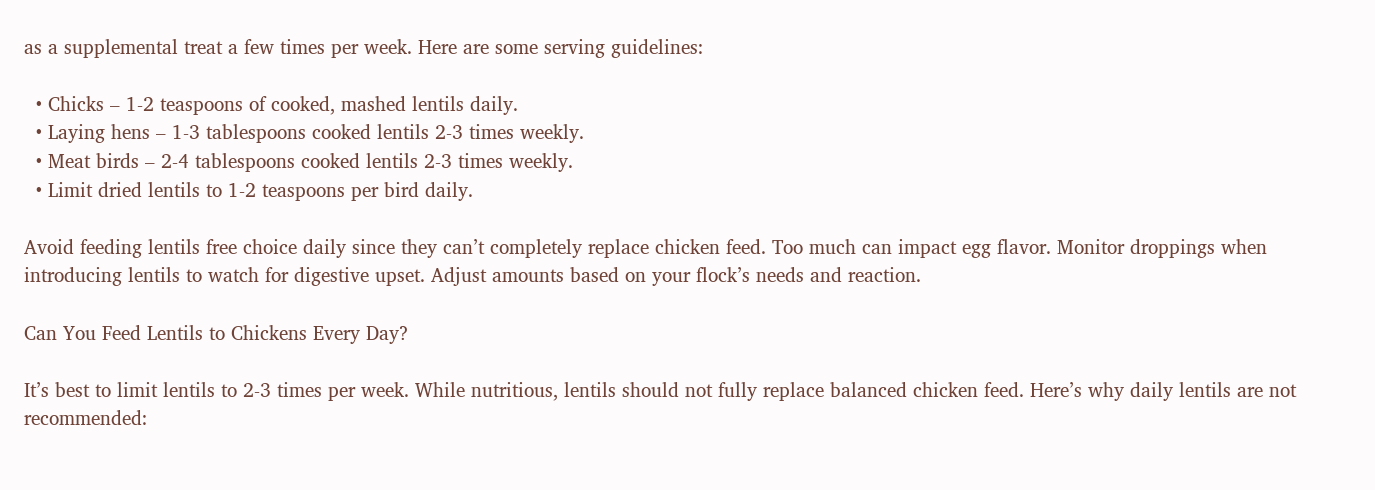as a supplemental treat a few times per week. Here are some serving guidelines:

  • Chicks – 1-2 teaspoons of cooked, mashed lentils daily.
  • Laying hens – 1-3 tablespoons cooked lentils 2-3 times weekly.
  • Meat birds – 2-4 tablespoons cooked lentils 2-3 times weekly.
  • Limit dried lentils to 1-2 teaspoons per bird daily.

Avoid feeding lentils free choice daily since they can’t completely replace chicken feed. Too much can impact egg flavor. Monitor droppings when introducing lentils to watch for digestive upset. Adjust amounts based on your flock’s needs and reaction.

Can You Feed Lentils to Chickens Every Day?

It’s best to limit lentils to 2-3 times per week. While nutritious, lentils should not fully replace balanced chicken feed. Here’s why daily lentils are not recommended: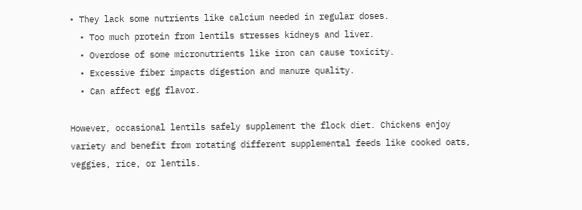• They lack some nutrients like calcium needed in regular doses.
  • Too much protein from lentils stresses kidneys and liver.
  • Overdose of some micronutrients like iron can cause toxicity.
  • Excessive fiber impacts digestion and manure quality.
  • Can affect egg flavor.

However, occasional lentils safely supplement the flock diet. Chickens enjoy variety and benefit from rotating different supplemental feeds like cooked oats, veggies, rice, or lentils.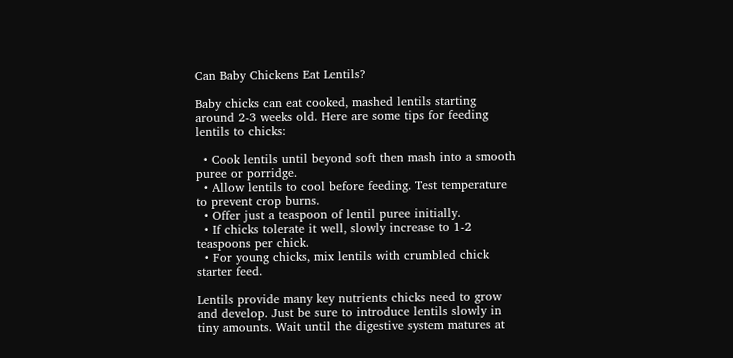Can Baby Chickens Eat Lentils?

Baby chicks can eat cooked, mashed lentils starting around 2-3 weeks old. Here are some tips for feeding lentils to chicks:

  • Cook lentils until beyond soft then mash into a smooth puree or porridge.
  • Allow lentils to cool before feeding. Test temperature to prevent crop burns.
  • Offer just a teaspoon of lentil puree initially.
  • If chicks tolerate it well, slowly increase to 1-2 teaspoons per chick.
  • For young chicks, mix lentils with crumbled chick starter feed.

Lentils provide many key nutrients chicks need to grow and develop. Just be sure to introduce lentils slowly in tiny amounts. Wait until the digestive system matures at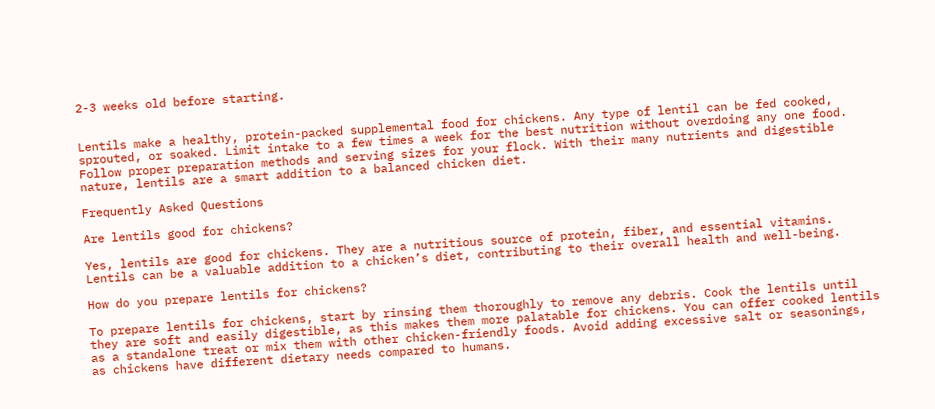2-3 weeks old before starting.


Lentils make a healthy, protein-packed supplemental food for chickens. Any type of lentil can be fed cooked, sprouted, or soaked. Limit intake to a few times a week for the best nutrition without overdoing any one food. Follow proper preparation methods and serving sizes for your flock. With their many nutrients and digestible nature, lentils are a smart addition to a balanced chicken diet.

Frequently Asked Questions

Are lentils good for chickens?

Yes, lentils are good for chickens. They are a nutritious source of protein, fiber, and essential vitamins. Lentils can be a valuable addition to a chicken’s diet, contributing to their overall health and well-being.

How do you prepare lentils for chickens?

To prepare lentils for chickens, start by rinsing them thoroughly to remove any debris. Cook the lentils until they are soft and easily digestible, as this makes them more palatable for chickens. You can offer cooked lentils as a standalone treat or mix them with other chicken-friendly foods. Avoid adding excessive salt or seasonings, as chickens have different dietary needs compared to humans.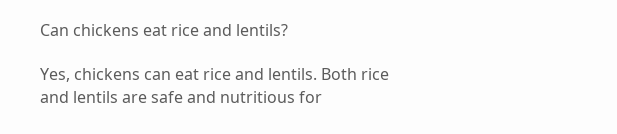Can chickens eat rice and lentils?

Yes, chickens can eat rice and lentils. Both rice and lentils are safe and nutritious for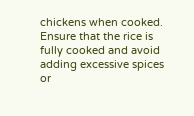chickens when cooked. Ensure that the rice is fully cooked and avoid adding excessive spices or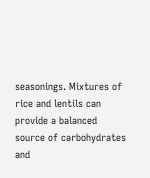seasonings. Mixtures of rice and lentils can provide a balanced source of carbohydrates and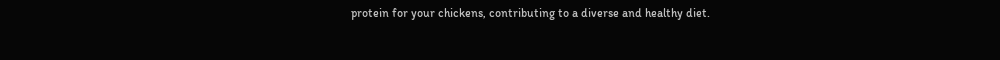protein for your chickens, contributing to a diverse and healthy diet.